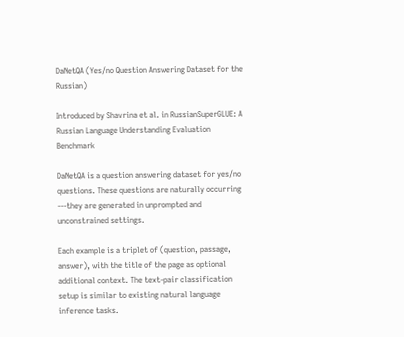DaNetQA (Yes/no Question Answering Dataset for the Russian)

Introduced by Shavrina et al. in RussianSuperGLUE: A Russian Language Understanding Evaluation Benchmark

DaNetQA is a question answering dataset for yes/no questions. These questions are naturally occurring ---they are generated in unprompted and unconstrained settings.

Each example is a triplet of (question, passage, answer), with the title of the page as optional additional context. The text-pair classification setup is similar to existing natural language inference tasks.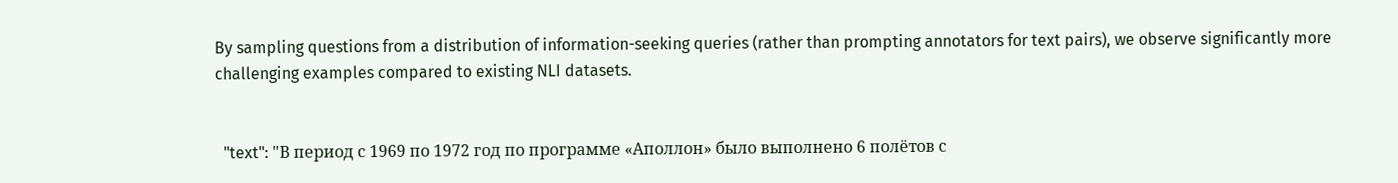By sampling questions from a distribution of information-seeking queries (rather than prompting annotators for text pairs), we observe significantly more challenging examples compared to existing NLI datasets.


  "text": "В период с 1969 по 1972 год по программе «Аполлон» было выполнено 6 полётов с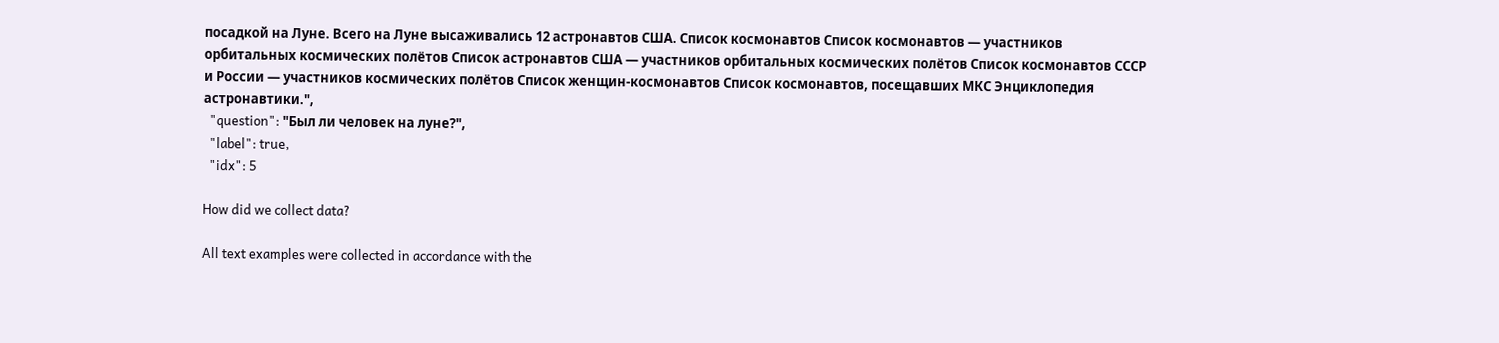посадкой на Луне. Всего на Луне высаживались 12 астронавтов США. Список космонавтов Список космонавтов — участников орбитальных космических полётов Список астронавтов США — участников орбитальных космических полётов Список космонавтов СССР и России — участников космических полётов Список женщин-космонавтов Список космонавтов, посещавших МКС Энциклопедия астронавтики.",
  "question": "Был ли человек на луне?",
  "label": true,
  "idx": 5

How did we collect data?

All text examples were collected in accordance with the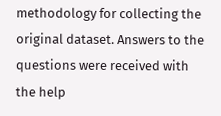methodology for collecting the original dataset. Answers to the questions were received with the help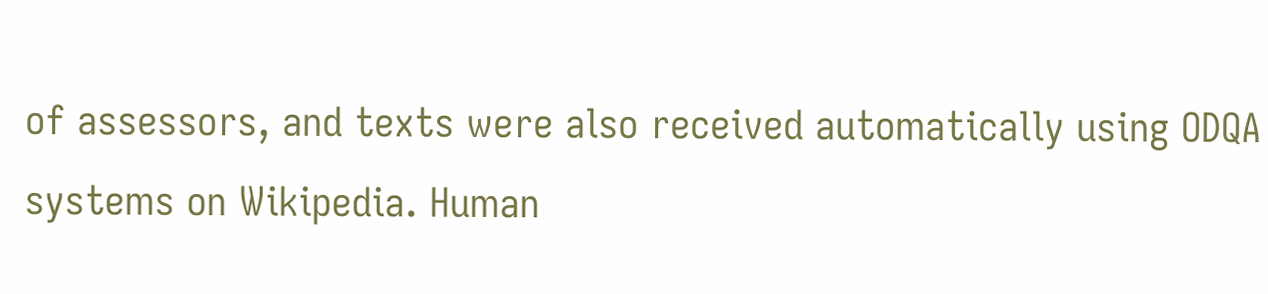of assessors, and texts were also received automatically using ODQA systems on Wikipedia. Human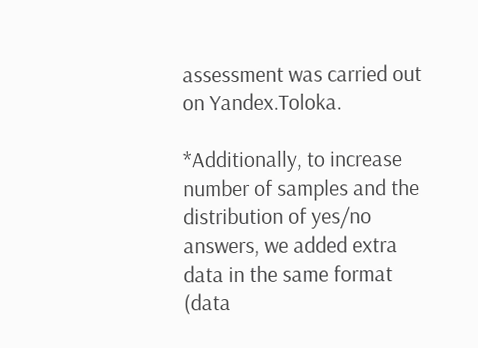assessment was carried out on Yandex.Toloka.

*Additionally, to increase number of samples and the distribution of yes/no answers, we added extra data in the same format (data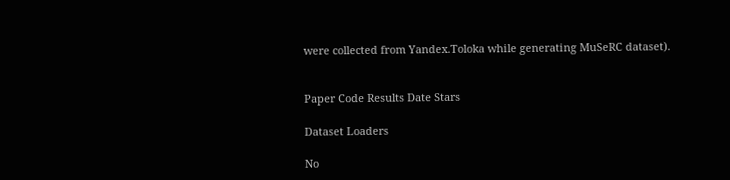were collected from Yandex.Toloka while generating MuSeRC dataset).


Paper Code Results Date Stars

Dataset Loaders

No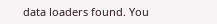data loaders found. You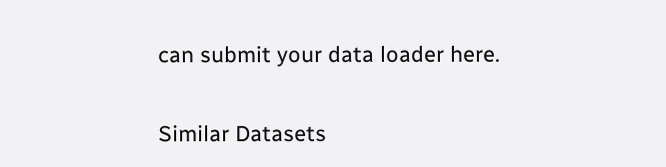can submit your data loader here.


Similar Datasets